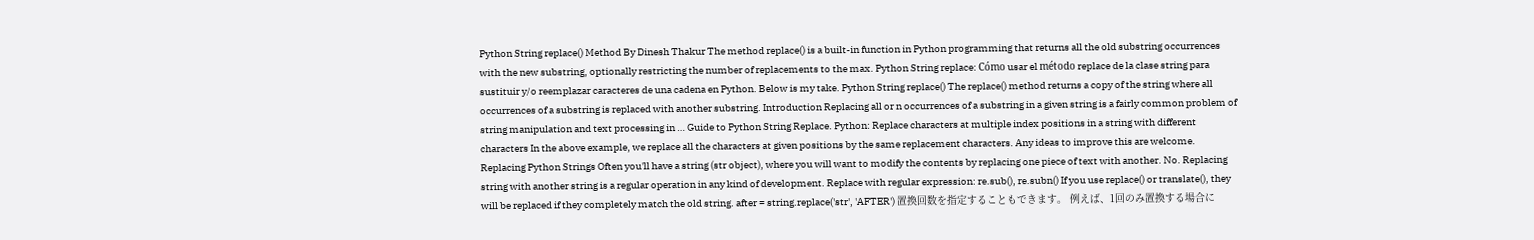Python String replace() Method By Dinesh Thakur The method replace() is a built-in function in Python programming that returns all the old substring occurrences with the new substring, optionally restricting the number of replacements to the max. Python String replace: Cómo usar el método replace de la clase string para sustituir y/o reemplazar caracteres de una cadena en Python. Below is my take. Python String replace() The replace() method returns a copy of the string where all occurrences of a substring is replaced with another substring. Introduction Replacing all or n occurrences of a substring in a given string is a fairly common problem of string manipulation and text processing in … Guide to Python String Replace. Python: Replace characters at multiple index positions in a string with different characters In the above example, we replace all the characters at given positions by the same replacement characters. Any ideas to improve this are welcome. Replacing Python Strings Often you'll have a string (str object), where you will want to modify the contents by replacing one piece of text with another. No. Replacing string with another string is a regular operation in any kind of development. Replace with regular expression: re.sub(), re.subn() If you use replace() or translate(), they will be replaced if they completely match the old string. after = string.replace('str', 'AFTER') 置換回数を指定することもできます。 例えば、1回のみ置換する場合に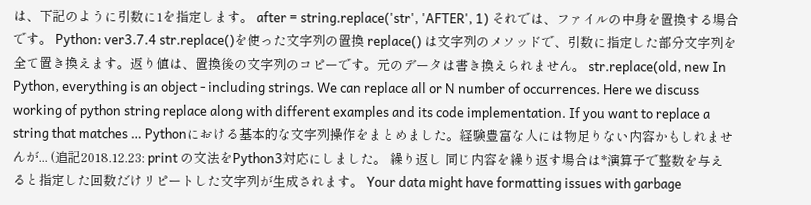は、下記のように引数に1を指定します。 after = string.replace('str', 'AFTER', 1) それでは、ファイルの中身を置換する場合です。 Python: ver3.7.4 str.replace()を使った文字列の置換 replace() は文字列のメソッドで、引数に指定した部分文字列を全て置き換えます。返り値は、置換後の文字列のコピーです。元のデータは書き換えられません。 str.replace(old, new In Python, everything is an object - including strings. We can replace all or N number of occurrences. Here we discuss working of python string replace along with different examples and its code implementation. If you want to replace a string that matches … Pythonにおける基本的な文字列操作をまとめました。経験豊富な人には物足りない内容かもしれませんが... (追記2018.12.23: print の文法をPython3対応にしました。 繰り返し 同じ内容を繰り返す場合は*演算子で整数を与えると指定した回数だけリピートした文字列が生成されます。 Your data might have formatting issues with garbage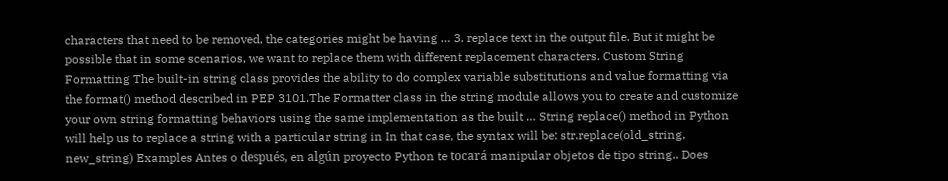characters that need to be removed, the categories might be having … 3. replace text in the output file. But it might be possible that in some scenarios, we want to replace them with different replacement characters. Custom String Formatting The built-in string class provides the ability to do complex variable substitutions and value formatting via the format() method described in PEP 3101.The Formatter class in the string module allows you to create and customize your own string formatting behaviors using the same implementation as the built … String replace() method in Python will help us to replace a string with a particular string in In that case, the syntax will be: str.replace(old_string, new_string) Examples Antes o después, en algún proyecto Python te tocará manipular objetos de tipo string.. Does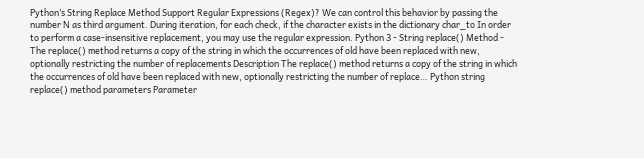Python’s String Replace Method Support Regular Expressions (Regex)? We can control this behavior by passing the number N as third argument. During iteration, for each check, if the character exists in the dictionary char_to In order to perform a case-insensitive replacement, you may use the regular expression. Python 3 - String replace() Method - The replace() method returns a copy of the string in which the occurrences of old have been replaced with new, optionally restricting the number of replacements Description The replace() method returns a copy of the string in which the occurrences of old have been replaced with new, optionally restricting the number of replace… Python string replace() method parameters Parameter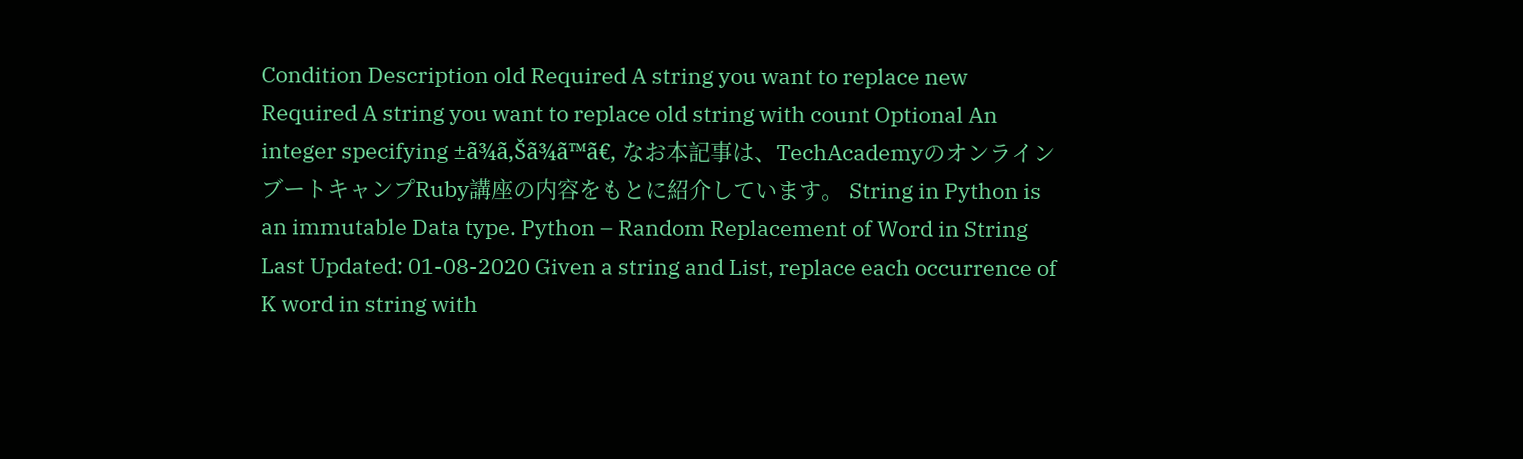Condition Description old Required A string you want to replace new Required A string you want to replace old string with count Optional An integer specifying ±ã¾ã‚Šã¾ã™ã€‚ なお本記事は、TechAcademyのオンラインブートキャンプRuby講座の内容をもとに紹介しています。 String in Python is an immutable Data type. Python – Random Replacement of Word in String Last Updated: 01-08-2020 Given a string and List, replace each occurrence of K word in string with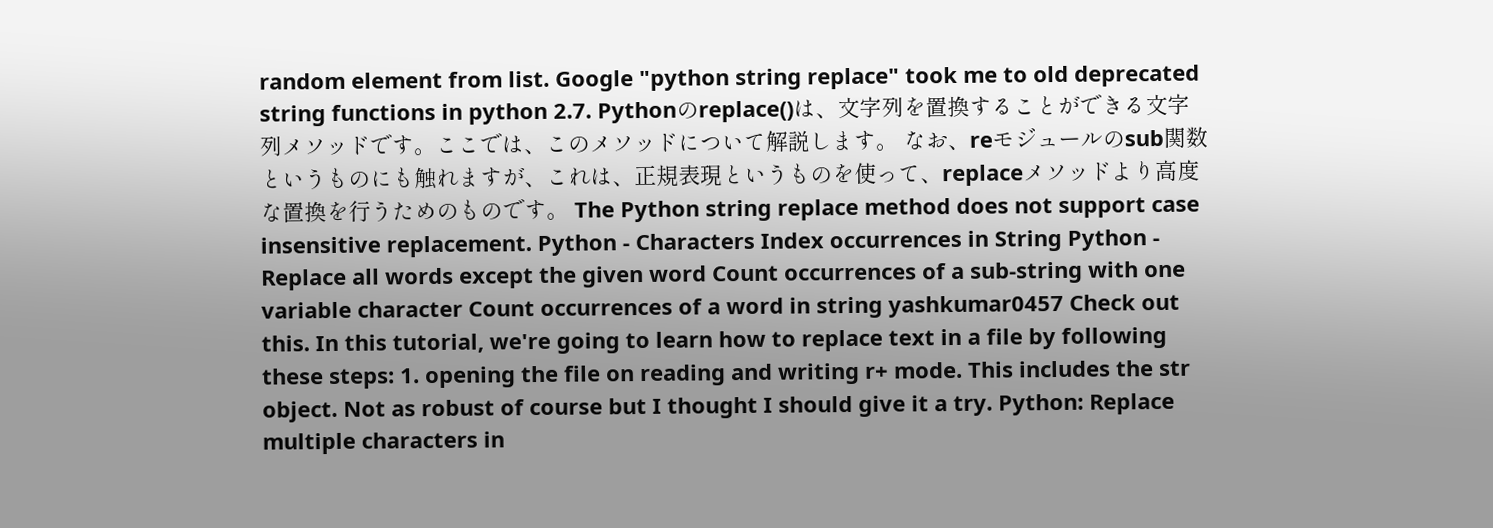random element from list. Google "python string replace" took me to old deprecated string functions in python 2.7. Pythonのreplace()は、文字列を置換することができる文字列メソッドです。ここでは、このメソッドについて解説します。 なお、reモジュールのsub関数というものにも触れますが、これは、正規表現というものを使って、replaceメソッドより高度な置換を行うためのものです。 The Python string replace method does not support case insensitive replacement. Python - Characters Index occurrences in String Python - Replace all words except the given word Count occurrences of a sub-string with one variable character Count occurrences of a word in string yashkumar0457 Check out this. In this tutorial, we're going to learn how to replace text in a file by following these steps: 1. opening the file on reading and writing r+ mode. This includes the str object. Not as robust of course but I thought I should give it a try. Python: Replace multiple characters in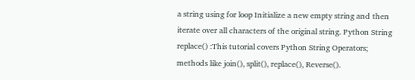a string using for loop Initialize a new empty string and then iterate over all characters of the original string. Python String replace() :This tutorial covers Python String Operators; methods like join(), split(), replace(), Reverse().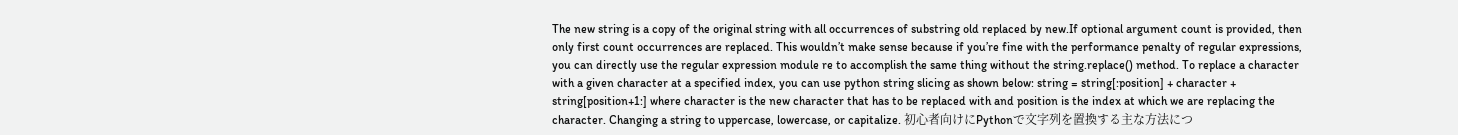The new string is a copy of the original string with all occurrences of substring old replaced by new.If optional argument count is provided, then only first count occurrences are replaced. This wouldn’t make sense because if you’re fine with the performance penalty of regular expressions, you can directly use the regular expression module re to accomplish the same thing without the string.replace() method. To replace a character with a given character at a specified index, you can use python string slicing as shown below: string = string[:position] + character + string[position+1:] where character is the new character that has to be replaced with and position is the index at which we are replacing the character. Changing a string to uppercase, lowercase, or capitalize. 初心者向けにPythonで文字列を置換する主な方法につ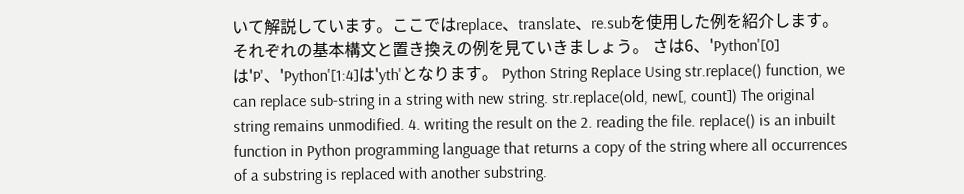いて解説しています。ここではreplace、translate、re.subを使用した例を紹介します。それぞれの基本構文と置き換えの例を見ていきましょう。 さは6、'Python'[0]は'P'、'Python'[1:4]は'yth'となります。 Python String Replace Using str.replace() function, we can replace sub-string in a string with new string. str.replace(old, new[, count]) The original string remains unmodified. 4. writing the result on the 2. reading the file. replace() is an inbuilt function in Python programming language that returns a copy of the string where all occurrences of a substring is replaced with another substring.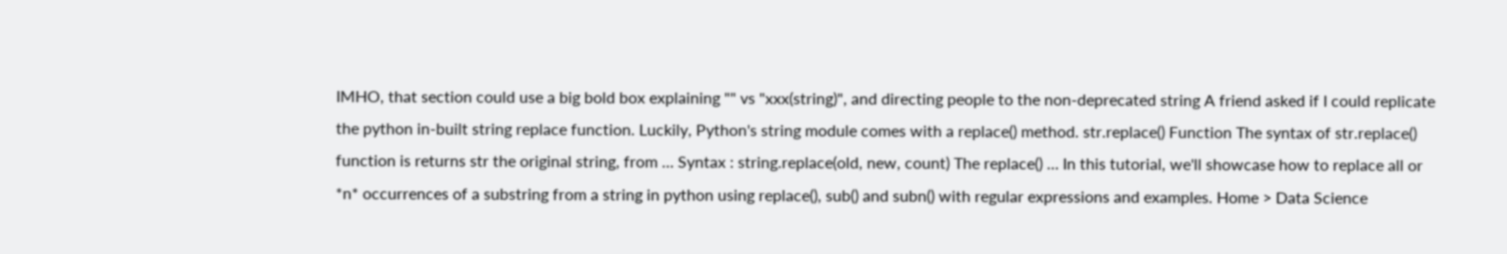IMHO, that section could use a big bold box explaining "" vs "xxx(string)", and directing people to the non-deprecated string A friend asked if I could replicate the python in-built string replace function. Luckily, Python's string module comes with a replace() method. str.replace() Function The syntax of str.replace() function is returns str the original string, from … Syntax : string.replace(old, new, count) The replace() … In this tutorial, we'll showcase how to replace all or *n* occurrences of a substring from a string in python using replace(), sub() and subn() with regular expressions and examples. Home > Data Science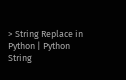> String Replace in Python | Python String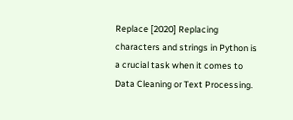Replace [2020] Replacing characters and strings in Python is a crucial task when it comes to Data Cleaning or Text Processing.